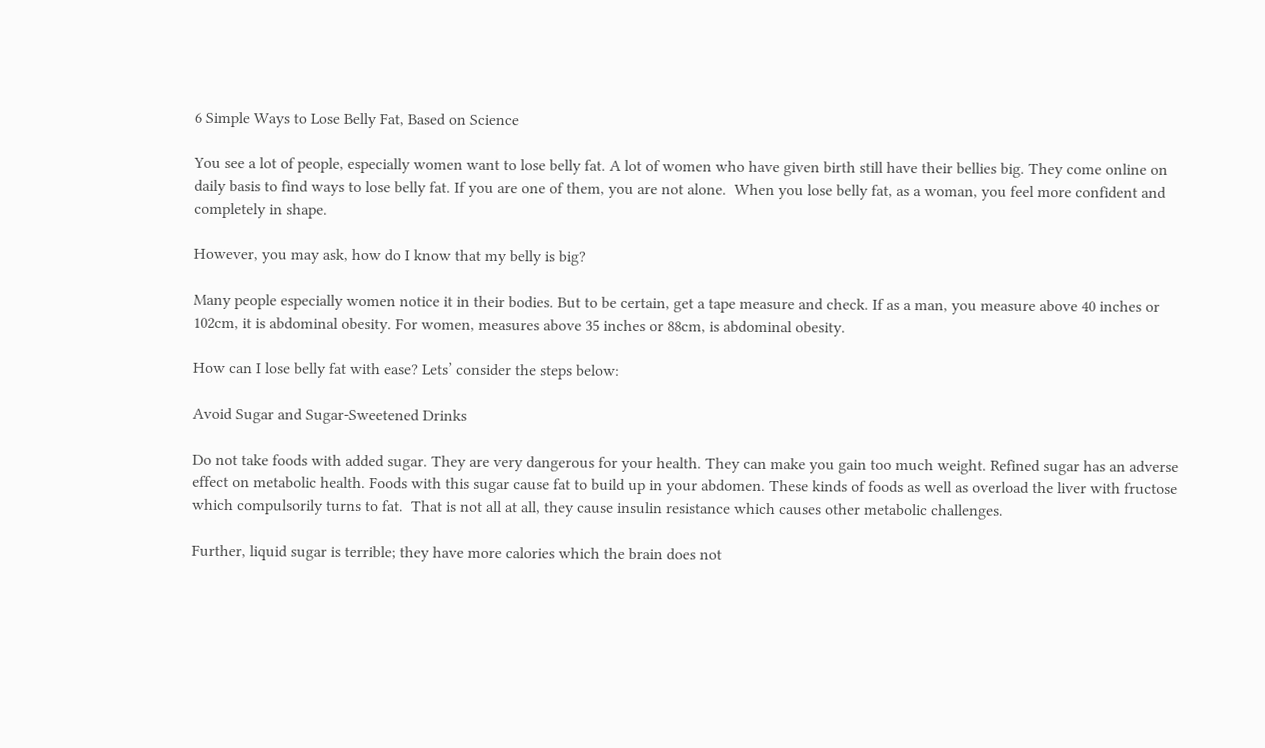6 Simple Ways to Lose Belly Fat, Based on Science

You see a lot of people, especially women want to lose belly fat. A lot of women who have given birth still have their bellies big. They come online on daily basis to find ways to lose belly fat. If you are one of them, you are not alone.  When you lose belly fat, as a woman, you feel more confident and completely in shape.

However, you may ask, how do I know that my belly is big?

Many people especially women notice it in their bodies. But to be certain, get a tape measure and check. If as a man, you measure above 40 inches or 102cm, it is abdominal obesity. For women, measures above 35 inches or 88cm, is abdominal obesity.

How can I lose belly fat with ease? Lets’ consider the steps below:

Avoid Sugar and Sugar-Sweetened Drinks

Do not take foods with added sugar. They are very dangerous for your health. They can make you gain too much weight. Refined sugar has an adverse effect on metabolic health. Foods with this sugar cause fat to build up in your abdomen. These kinds of foods as well as overload the liver with fructose which compulsorily turns to fat.  That is not all at all, they cause insulin resistance which causes other metabolic challenges.

Further, liquid sugar is terrible; they have more calories which the brain does not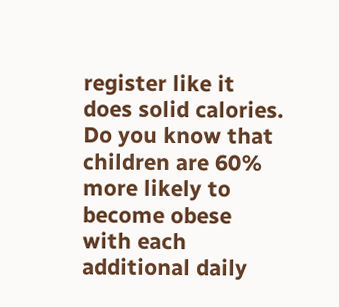register like it does solid calories. Do you know that children are 60% more likely to become obese with each additional daily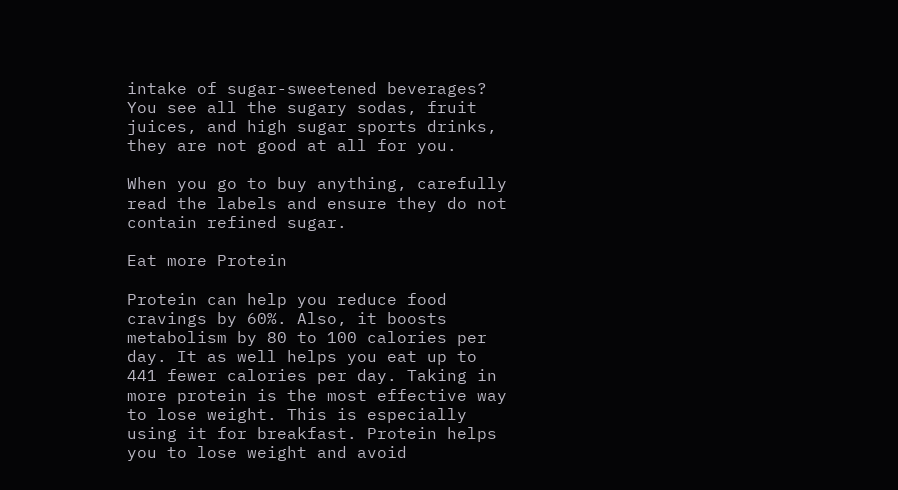intake of sugar-sweetened beverages? You see all the sugary sodas, fruit juices, and high sugar sports drinks, they are not good at all for you.

When you go to buy anything, carefully read the labels and ensure they do not contain refined sugar.

Eat more Protein

Protein can help you reduce food cravings by 60%. Also, it boosts metabolism by 80 to 100 calories per day. It as well helps you eat up to 441 fewer calories per day. Taking in more protein is the most effective way to lose weight. This is especially using it for breakfast. Protein helps you to lose weight and avoid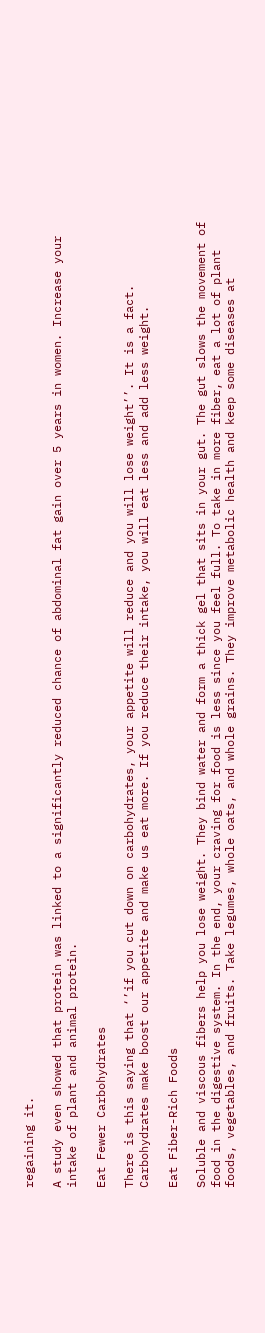regaining it.

A study even showed that protein was linked to a significantly reduced chance of abdominal fat gain over 5 years in women. Increase your intake of plant and animal protein.

Eat Fewer Carbohydrates

There is this saying that ‘’if you cut down on carbohydrates, your appetite will reduce and you will lose weight’’. It is a fact. Carbohydrates make boost our appetite and make us eat more. If you reduce their intake, you will eat less and add less weight.

Eat Fiber-Rich Foods

Soluble and viscous fibers help you lose weight. They bind water and form a thick gel that sits in your gut. The gut slows the movement of food in the digestive system. In the end, your craving for food is less since you feel full. To take in more fiber, eat a lot of plant foods, vegetables, and fruits. Take legumes, whole oats, and whole grains. They improve metabolic health and keep some diseases at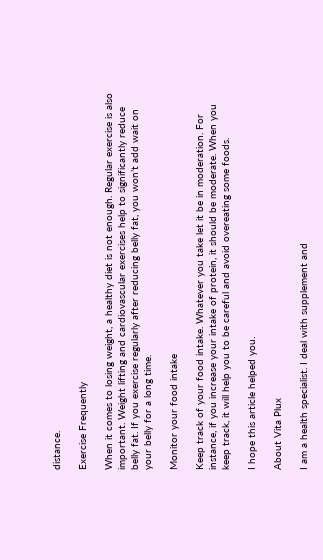distance.

Exercise Frequently

When it comes to losing weight, a healthy diet is not enough. Regular exercise is also important. Weight lifting and cardiovascular exercises help to significantly reduce belly fat. If you exercise regularly after reducing belly fat, you won’t add wait on your belly for a long time.

Monitor your food intake

Keep track of your food intake. Whatever you take let it be in moderation. For instance, if you increase your intake of protein, it should be moderate. When you keep track, it will help you to be careful and avoid overeating some foods.

I hope this article helped you.

About Vita Plux

I am a health specialist. I deal with supplement and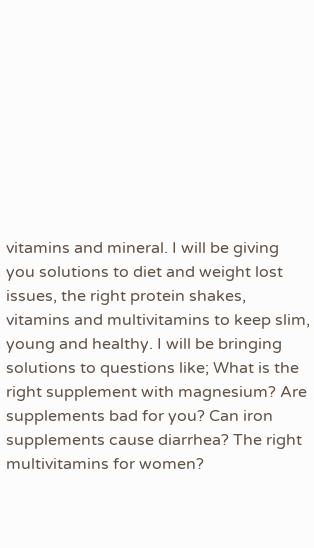vitamins and mineral. I will be giving you solutions to diet and weight lost issues, the right protein shakes, vitamins and multivitamins to keep slim, young and healthy. I will be bringing solutions to questions like; What is the right supplement with magnesium? Are supplements bad for you? Can iron supplements cause diarrhea? The right multivitamins for women?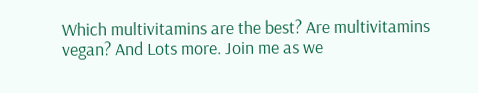Which multivitamins are the best? Are multivitamins vegan? And Lots more. Join me as we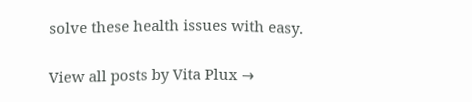solve these health issues with easy.

View all posts by Vita Plux →